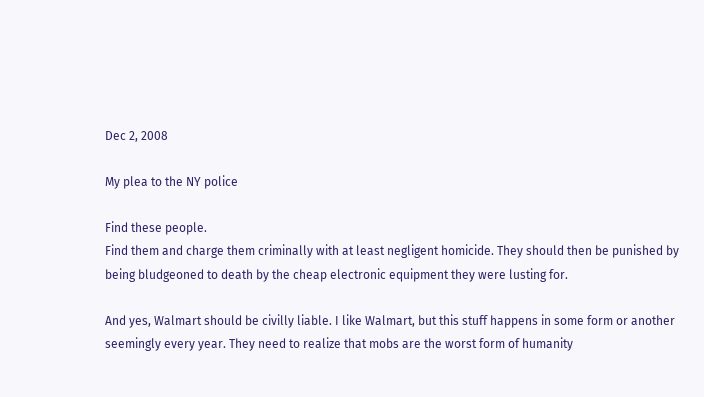Dec 2, 2008

My plea to the NY police

Find these people.
Find them and charge them criminally with at least negligent homicide. They should then be punished by being bludgeoned to death by the cheap electronic equipment they were lusting for.

And yes, Walmart should be civilly liable. I like Walmart, but this stuff happens in some form or another seemingly every year. They need to realize that mobs are the worst form of humanity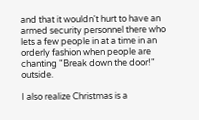and that it wouldn't hurt to have an armed security personnel there who lets a few people in at a time in an orderly fashion when people are chanting "Break down the door!" outside.

I also realize Christmas is a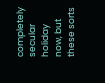completely secular holiday now, but these sorts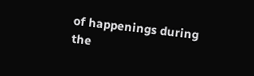of happenings during the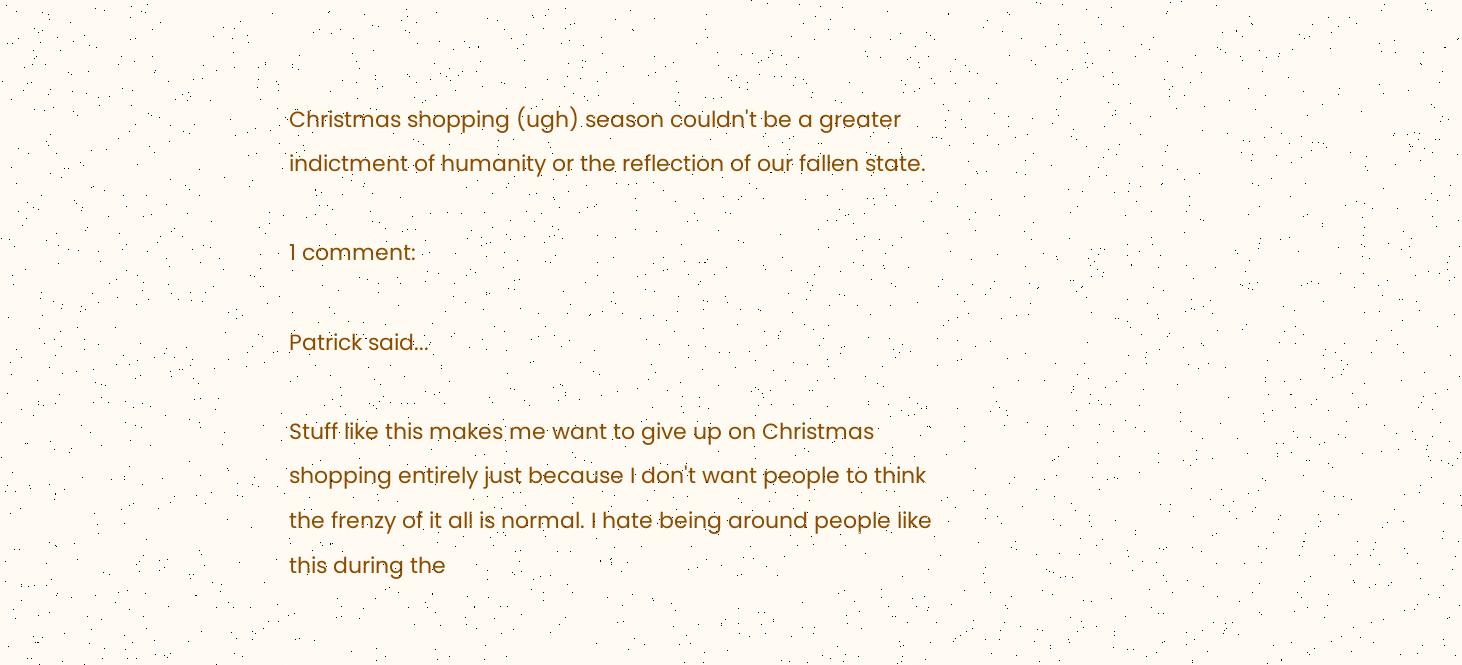Christmas shopping (ugh) season couldn't be a greater indictment of humanity or the reflection of our fallen state.

1 comment:

Patrick said...

Stuff like this makes me want to give up on Christmas shopping entirely just because I don't want people to think the frenzy of it all is normal. I hate being around people like this during the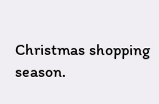Christmas shopping season.